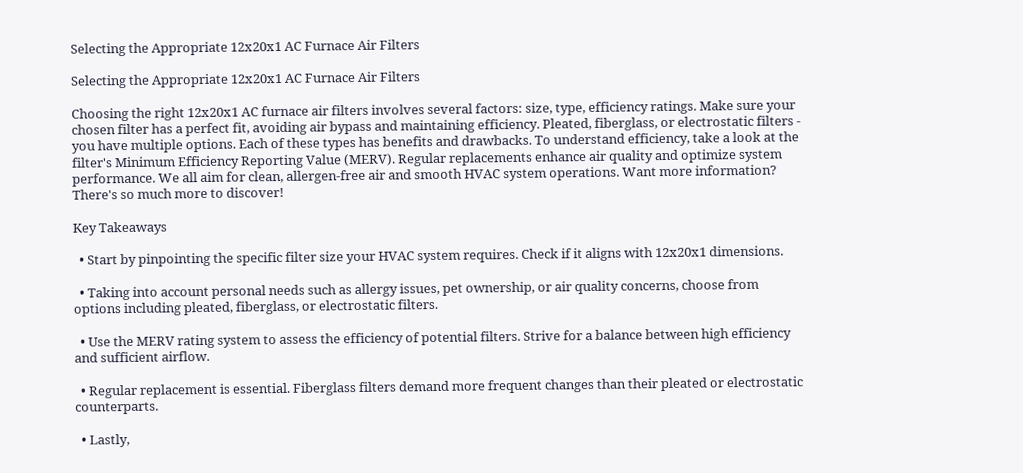Selecting the Appropriate 12x20x1 AC Furnace Air Filters

Selecting the Appropriate 12x20x1 AC Furnace Air Filters

Choosing the right 12x20x1 AC furnace air filters involves several factors: size, type, efficiency ratings. Make sure your chosen filter has a perfect fit, avoiding air bypass and maintaining efficiency. Pleated, fiberglass, or electrostatic filters - you have multiple options. Each of these types has benefits and drawbacks. To understand efficiency, take a look at the filter's Minimum Efficiency Reporting Value (MERV). Regular replacements enhance air quality and optimize system performance. We all aim for clean, allergen-free air and smooth HVAC system operations. Want more information? There's so much more to discover!

Key Takeaways

  • Start by pinpointing the specific filter size your HVAC system requires. Check if it aligns with 12x20x1 dimensions.

  • Taking into account personal needs such as allergy issues, pet ownership, or air quality concerns, choose from options including pleated, fiberglass, or electrostatic filters.

  • Use the MERV rating system to assess the efficiency of potential filters. Strive for a balance between high efficiency and sufficient airflow.

  • Regular replacement is essential. Fiberglass filters demand more frequent changes than their pleated or electrostatic counterparts.

  • Lastly,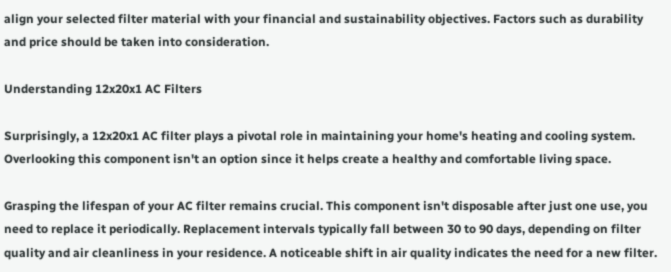align your selected filter material with your financial and sustainability objectives. Factors such as durability and price should be taken into consideration.

Understanding 12x20x1 AC Filters

Surprisingly, a 12x20x1 AC filter plays a pivotal role in maintaining your home's heating and cooling system. Overlooking this component isn't an option since it helps create a healthy and comfortable living space.

Grasping the lifespan of your AC filter remains crucial. This component isn't disposable after just one use, you need to replace it periodically. Replacement intervals typically fall between 30 to 90 days, depending on filter quality and air cleanliness in your residence. A noticeable shift in air quality indicates the need for a new filter.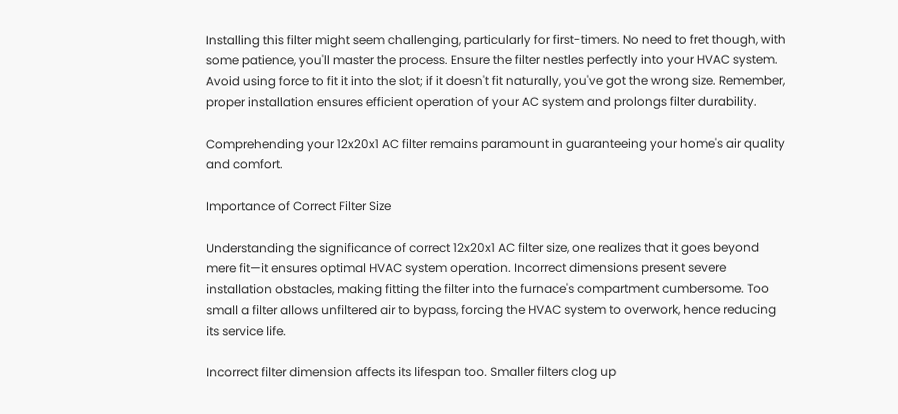Installing this filter might seem challenging, particularly for first-timers. No need to fret though, with some patience, you'll master the process. Ensure the filter nestles perfectly into your HVAC system. Avoid using force to fit it into the slot; if it doesn't fit naturally, you've got the wrong size. Remember, proper installation ensures efficient operation of your AC system and prolongs filter durability.

Comprehending your 12x20x1 AC filter remains paramount in guaranteeing your home's air quality and comfort.

Importance of Correct Filter Size

Understanding the significance of correct 12x20x1 AC filter size, one realizes that it goes beyond mere fit—it ensures optimal HVAC system operation. Incorrect dimensions present severe installation obstacles, making fitting the filter into the furnace's compartment cumbersome. Too small a filter allows unfiltered air to bypass, forcing the HVAC system to overwork, hence reducing its service life.

Incorrect filter dimension affects its lifespan too. Smaller filters clog up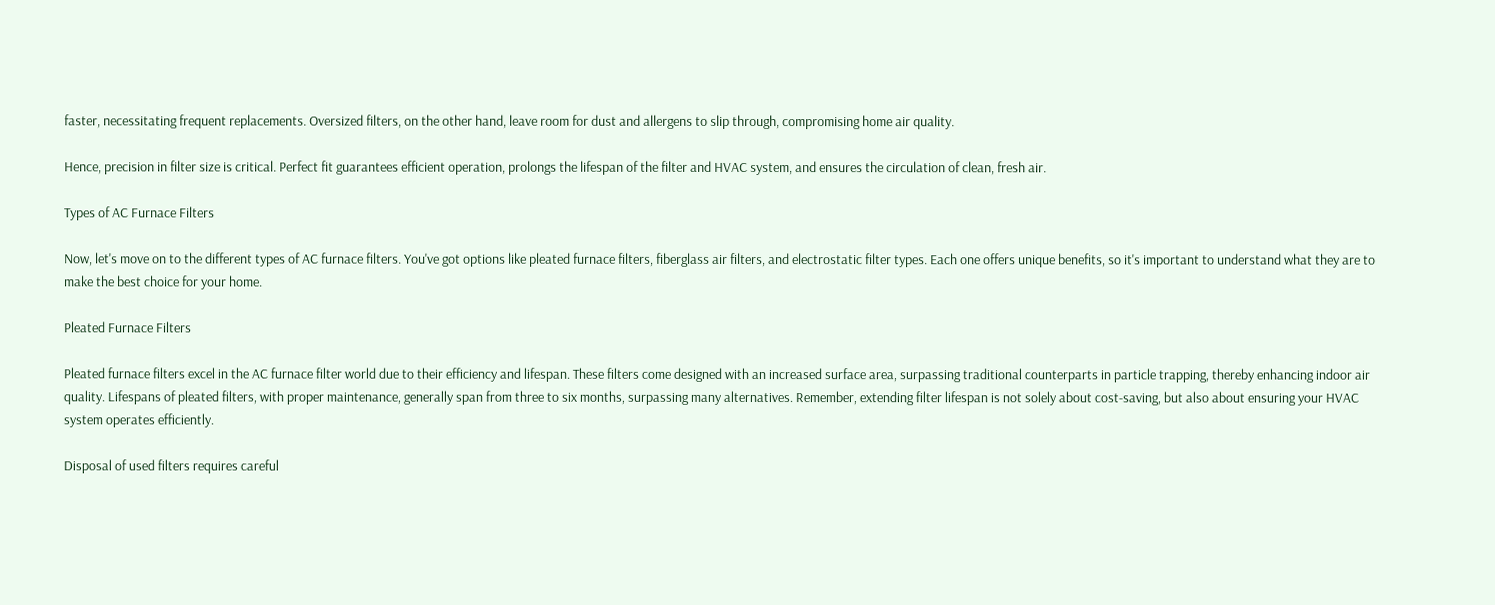faster, necessitating frequent replacements. Oversized filters, on the other hand, leave room for dust and allergens to slip through, compromising home air quality.

Hence, precision in filter size is critical. Perfect fit guarantees efficient operation, prolongs the lifespan of the filter and HVAC system, and ensures the circulation of clean, fresh air.

Types of AC Furnace Filters

Now, let's move on to the different types of AC furnace filters. You've got options like pleated furnace filters, fiberglass air filters, and electrostatic filter types. Each one offers unique benefits, so it's important to understand what they are to make the best choice for your home.

Pleated Furnace Filters

Pleated furnace filters excel in the AC furnace filter world due to their efficiency and lifespan. These filters come designed with an increased surface area, surpassing traditional counterparts in particle trapping, thereby enhancing indoor air quality. Lifespans of pleated filters, with proper maintenance, generally span from three to six months, surpassing many alternatives. Remember, extending filter lifespan is not solely about cost-saving, but also about ensuring your HVAC system operates efficiently.

Disposal of used filters requires careful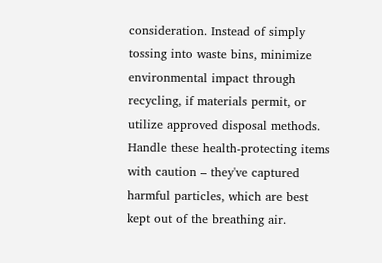consideration. Instead of simply tossing into waste bins, minimize environmental impact through recycling, if materials permit, or utilize approved disposal methods. Handle these health-protecting items with caution – they've captured harmful particles, which are best kept out of the breathing air.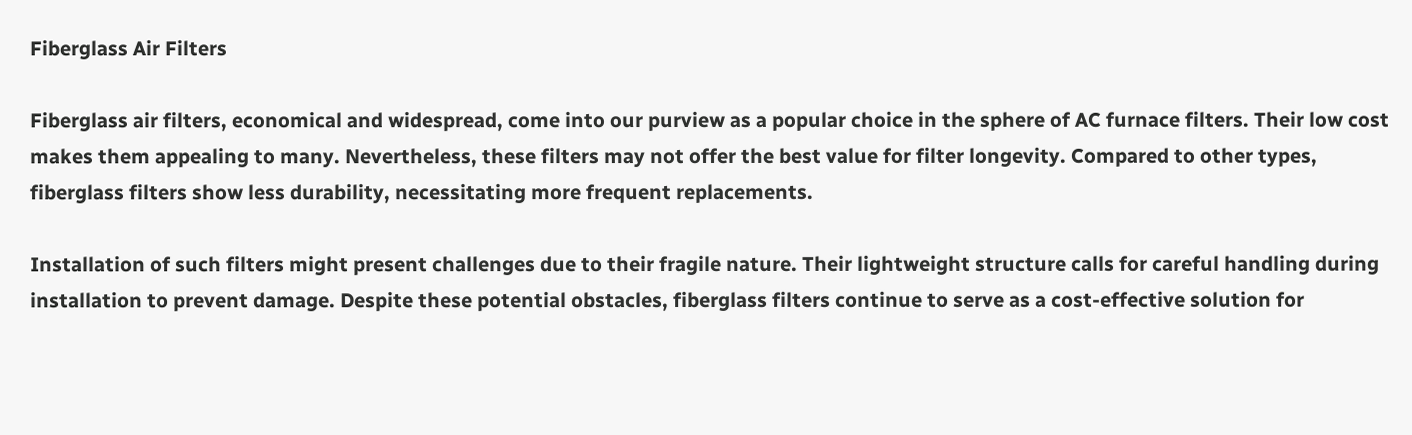Fiberglass Air Filters

Fiberglass air filters, economical and widespread, come into our purview as a popular choice in the sphere of AC furnace filters. Their low cost makes them appealing to many. Nevertheless, these filters may not offer the best value for filter longevity. Compared to other types, fiberglass filters show less durability, necessitating more frequent replacements.

Installation of such filters might present challenges due to their fragile nature. Their lightweight structure calls for careful handling during installation to prevent damage. Despite these potential obstacles, fiberglass filters continue to serve as a cost-effective solution for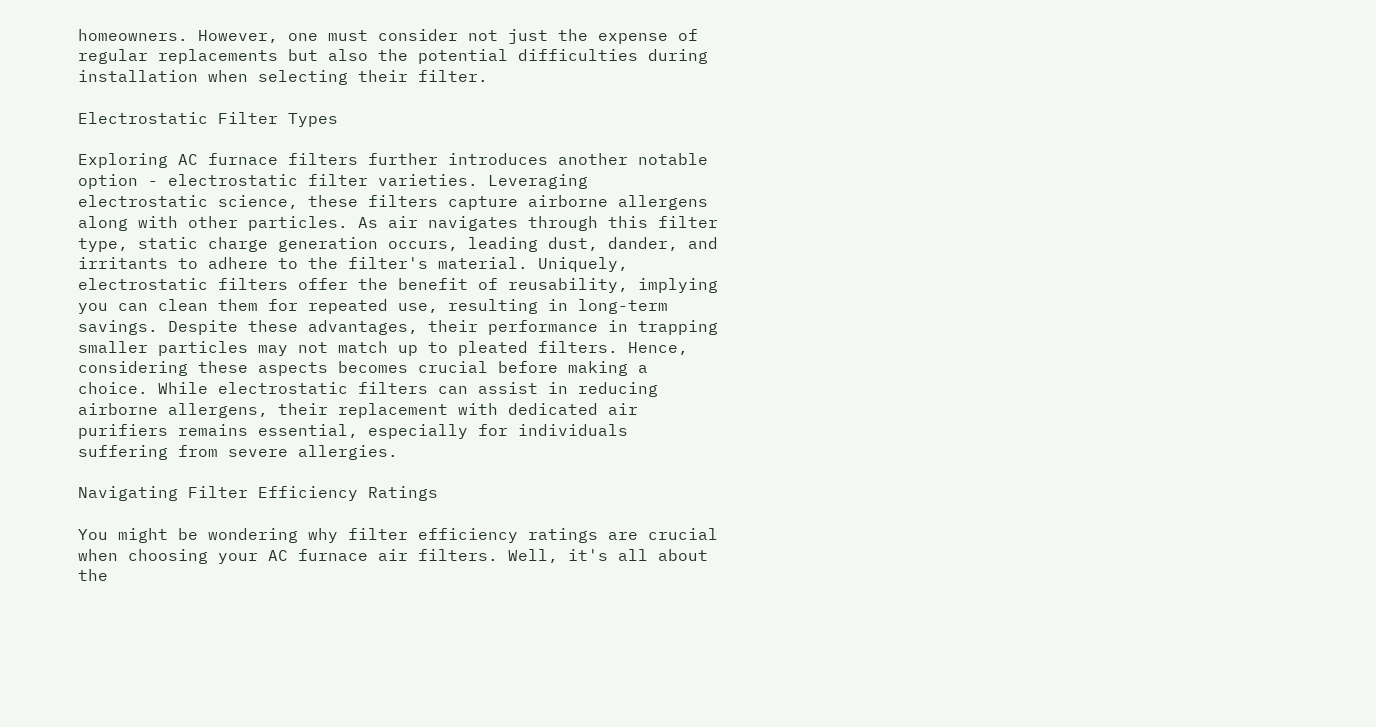homeowners. However, one must consider not just the expense of regular replacements but also the potential difficulties during installation when selecting their filter.

Electrostatic Filter Types

Exploring AC furnace filters further introduces another notable option - electrostatic filter varieties. Leveraging electrostatic science, these filters capture airborne allergens along with other particles. As air navigates through this filter type, static charge generation occurs, leading dust, dander, and irritants to adhere to the filter's material. Uniquely, electrostatic filters offer the benefit of reusability, implying you can clean them for repeated use, resulting in long-term savings. Despite these advantages, their performance in trapping smaller particles may not match up to pleated filters. Hence, considering these aspects becomes crucial before making a choice. While electrostatic filters can assist in reducing airborne allergens, their replacement with dedicated air purifiers remains essential, especially for individuals suffering from severe allergies.

Navigating Filter Efficiency Ratings

You might be wondering why filter efficiency ratings are crucial when choosing your AC furnace air filters. Well, it's all about the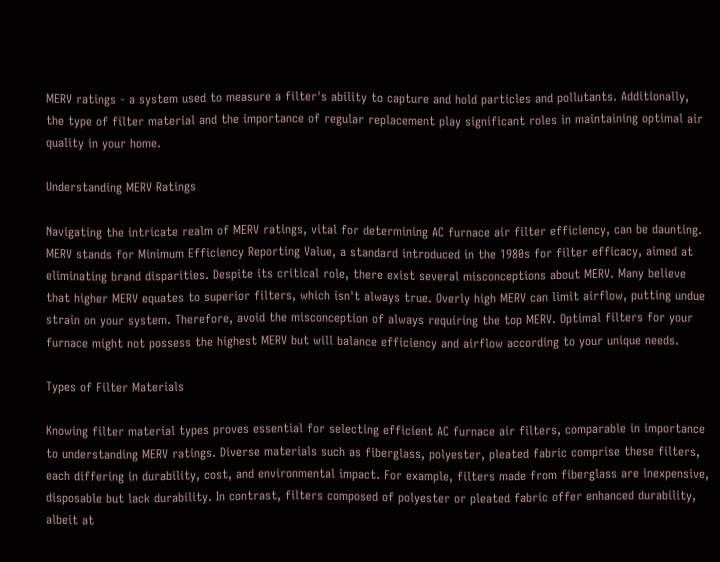MERV ratings - a system used to measure a filter's ability to capture and hold particles and pollutants. Additionally, the type of filter material and the importance of regular replacement play significant roles in maintaining optimal air quality in your home.

Understanding MERV Ratings

Navigating the intricate realm of MERV ratings, vital for determining AC furnace air filter efficiency, can be daunting. MERV stands for Minimum Efficiency Reporting Value, a standard introduced in the 1980s for filter efficacy, aimed at eliminating brand disparities. Despite its critical role, there exist several misconceptions about MERV. Many believe that higher MERV equates to superior filters, which isn't always true. Overly high MERV can limit airflow, putting undue strain on your system. Therefore, avoid the misconception of always requiring the top MERV. Optimal filters for your furnace might not possess the highest MERV but will balance efficiency and airflow according to your unique needs.

Types of Filter Materials

Knowing filter material types proves essential for selecting efficient AC furnace air filters, comparable in importance to understanding MERV ratings. Diverse materials such as fiberglass, polyester, pleated fabric comprise these filters, each differing in durability, cost, and environmental impact. For example, filters made from fiberglass are inexpensive, disposable but lack durability. In contrast, filters composed of polyester or pleated fabric offer enhanced durability, albeit at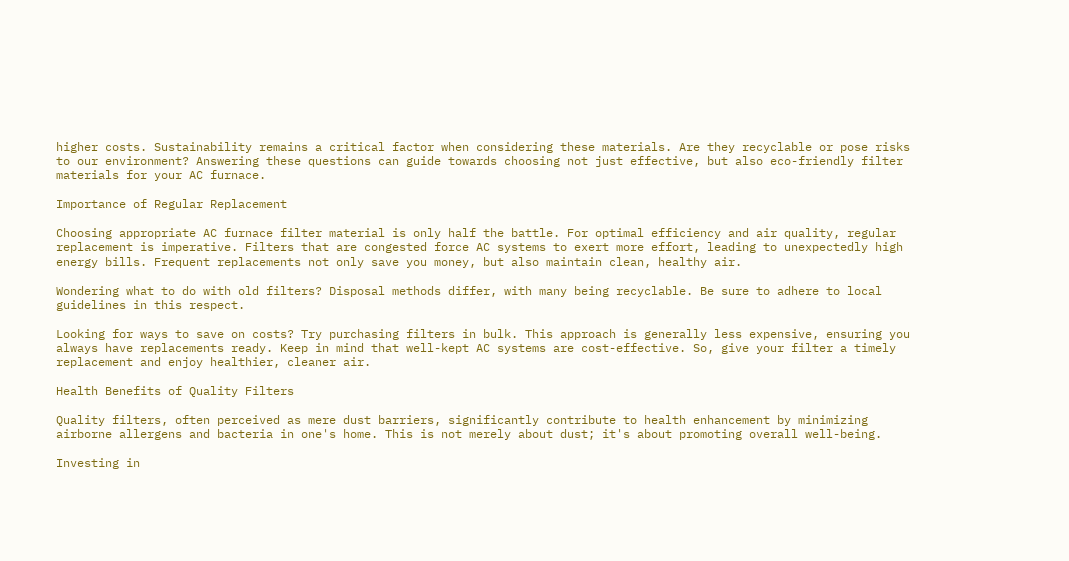higher costs. Sustainability remains a critical factor when considering these materials. Are they recyclable or pose risks to our environment? Answering these questions can guide towards choosing not just effective, but also eco-friendly filter materials for your AC furnace.

Importance of Regular Replacement

Choosing appropriate AC furnace filter material is only half the battle. For optimal efficiency and air quality, regular replacement is imperative. Filters that are congested force AC systems to exert more effort, leading to unexpectedly high energy bills. Frequent replacements not only save you money, but also maintain clean, healthy air.

Wondering what to do with old filters? Disposal methods differ, with many being recyclable. Be sure to adhere to local guidelines in this respect.

Looking for ways to save on costs? Try purchasing filters in bulk. This approach is generally less expensive, ensuring you always have replacements ready. Keep in mind that well-kept AC systems are cost-effective. So, give your filter a timely replacement and enjoy healthier, cleaner air.

Health Benefits of Quality Filters

Quality filters, often perceived as mere dust barriers, significantly contribute to health enhancement by minimizing airborne allergens and bacteria in one's home. This is not merely about dust; it's about promoting overall well-being.

Investing in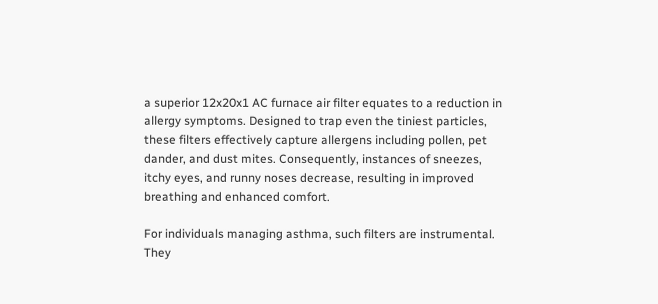a superior 12x20x1 AC furnace air filter equates to a reduction in allergy symptoms. Designed to trap even the tiniest particles, these filters effectively capture allergens including pollen, pet dander, and dust mites. Consequently, instances of sneezes, itchy eyes, and runny noses decrease, resulting in improved breathing and enhanced comfort.

For individuals managing asthma, such filters are instrumental. They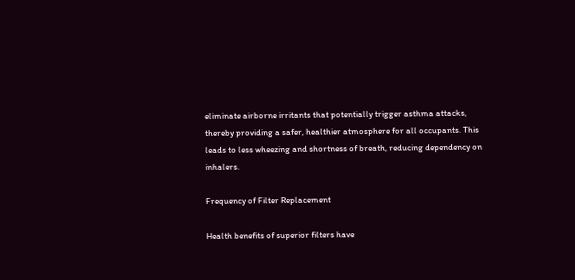eliminate airborne irritants that potentially trigger asthma attacks, thereby providing a safer, healthier atmosphere for all occupants. This leads to less wheezing and shortness of breath, reducing dependency on inhalers.

Frequency of Filter Replacement

Health benefits of superior filters have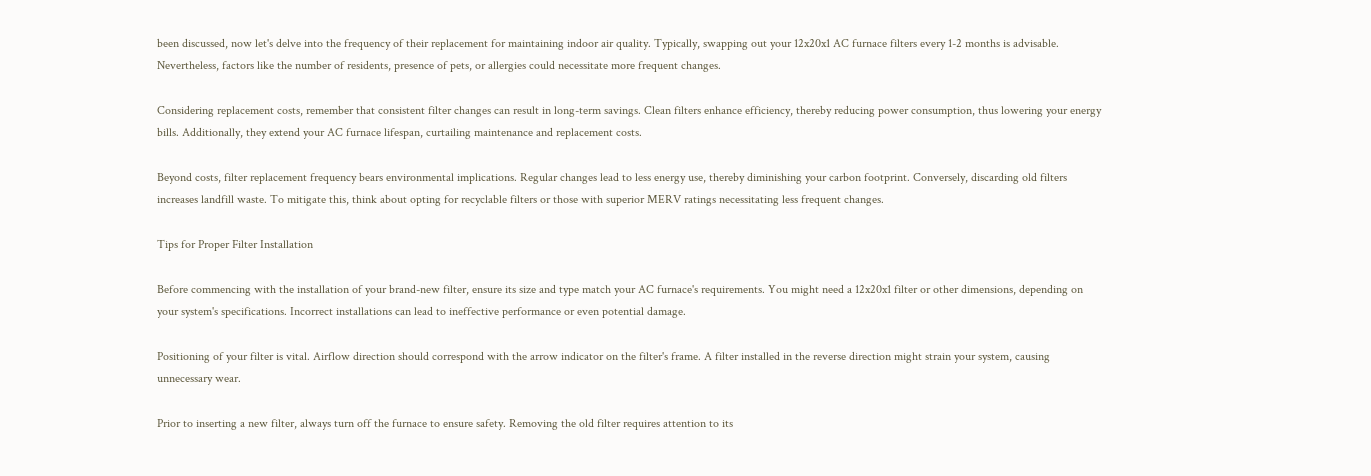been discussed, now let's delve into the frequency of their replacement for maintaining indoor air quality. Typically, swapping out your 12x20x1 AC furnace filters every 1-2 months is advisable. Nevertheless, factors like the number of residents, presence of pets, or allergies could necessitate more frequent changes.

Considering replacement costs, remember that consistent filter changes can result in long-term savings. Clean filters enhance efficiency, thereby reducing power consumption, thus lowering your energy bills. Additionally, they extend your AC furnace lifespan, curtailing maintenance and replacement costs.

Beyond costs, filter replacement frequency bears environmental implications. Regular changes lead to less energy use, thereby diminishing your carbon footprint. Conversely, discarding old filters increases landfill waste. To mitigate this, think about opting for recyclable filters or those with superior MERV ratings necessitating less frequent changes.

Tips for Proper Filter Installation

Before commencing with the installation of your brand-new filter, ensure its size and type match your AC furnace's requirements. You might need a 12x20x1 filter or other dimensions, depending on your system's specifications. Incorrect installations can lead to ineffective performance or even potential damage.

Positioning of your filter is vital. Airflow direction should correspond with the arrow indicator on the filter's frame. A filter installed in the reverse direction might strain your system, causing unnecessary wear.

Prior to inserting a new filter, always turn off the furnace to ensure safety. Removing the old filter requires attention to its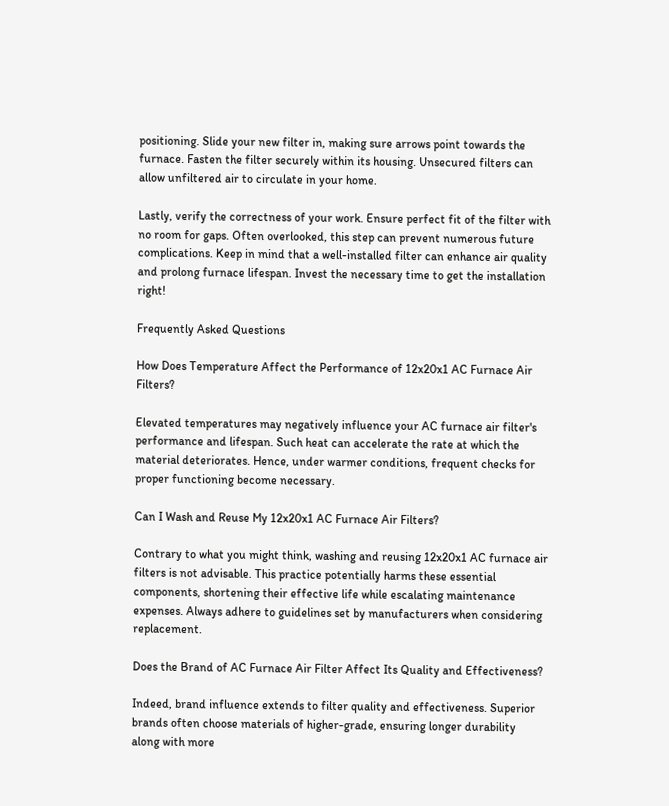positioning. Slide your new filter in, making sure arrows point towards the furnace. Fasten the filter securely within its housing. Unsecured filters can allow unfiltered air to circulate in your home.

Lastly, verify the correctness of your work. Ensure perfect fit of the filter with no room for gaps. Often overlooked, this step can prevent numerous future complications. Keep in mind that a well-installed filter can enhance air quality and prolong furnace lifespan. Invest the necessary time to get the installation right!

Frequently Asked Questions

How Does Temperature Affect the Performance of 12x20x1 AC Furnace Air Filters?

Elevated temperatures may negatively influence your AC furnace air filter's performance and lifespan. Such heat can accelerate the rate at which the material deteriorates. Hence, under warmer conditions, frequent checks for proper functioning become necessary.

Can I Wash and Reuse My 12x20x1 AC Furnace Air Filters?

Contrary to what you might think, washing and reusing 12x20x1 AC furnace air filters is not advisable. This practice potentially harms these essential components, shortening their effective life while escalating maintenance expenses. Always adhere to guidelines set by manufacturers when considering replacement.

Does the Brand of AC Furnace Air Filter Affect Its Quality and Effectiveness?

Indeed, brand influence extends to filter quality and effectiveness. Superior brands often choose materials of higher-grade, ensuring longer durability along with more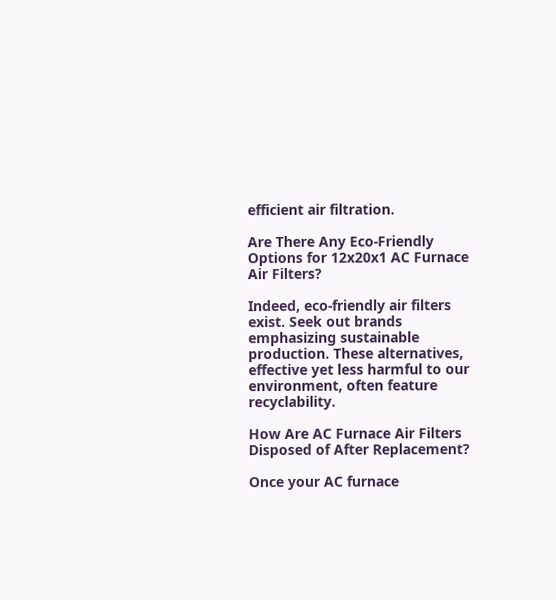efficient air filtration.

Are There Any Eco-Friendly Options for 12x20x1 AC Furnace Air Filters?

Indeed, eco-friendly air filters exist. Seek out brands emphasizing sustainable production. These alternatives, effective yet less harmful to our environment, often feature recyclability.

How Are AC Furnace Air Filters Disposed of After Replacement?

Once your AC furnace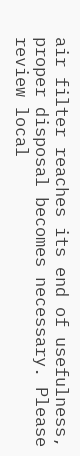air filter reaches its end of usefulness, proper disposal becomes necessary. Please review local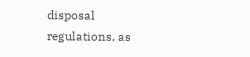disposal regulations, as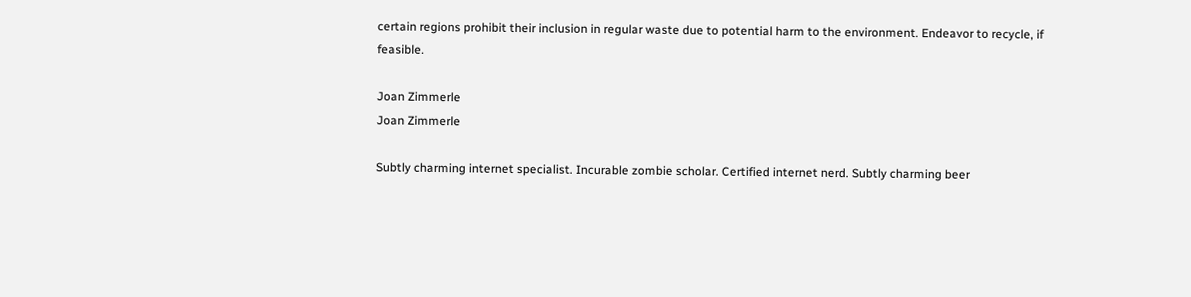certain regions prohibit their inclusion in regular waste due to potential harm to the environment. Endeavor to recycle, if feasible.

Joan Zimmerle
Joan Zimmerle

Subtly charming internet specialist. Incurable zombie scholar. Certified internet nerd. Subtly charming beer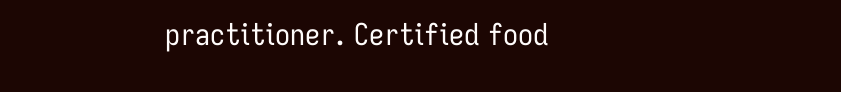practitioner. Certified food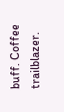buff. Coffee trailblazer.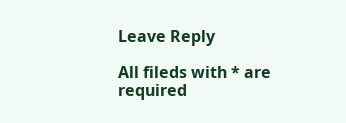Leave Reply

All fileds with * are required